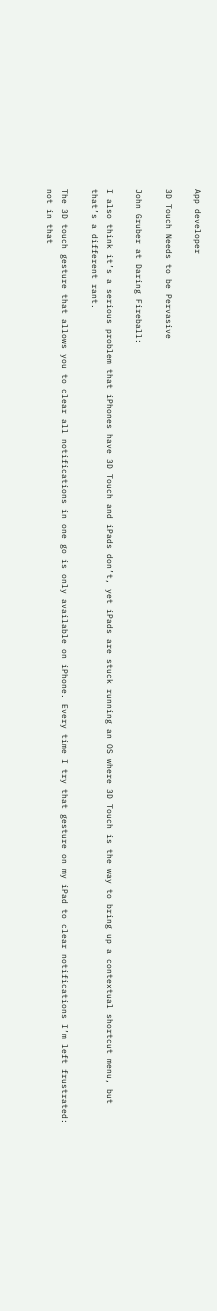App developer

3D Touch Needs to be Pervasive

John Gruber at Daring Fireball:

I also think it’s a serious problem that iPhones have 3D Touch and iPads don’t, yet iPads are stuck running an OS where 3D Touch is the way to bring up a contextual shortcut menu, but that’s a different rant.

The 3D touch gesture that allows you to clear all notifications in one go is only available on iPhone. Every time I try that gesture on my iPad to clear notifications I’m left frustrated: not in that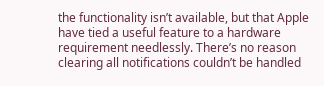the functionality isn’t available, but that Apple have tied a useful feature to a hardware requirement needlessly. There’s no reason clearing all notifications couldn’t be handled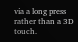via a long press rather than a 3D touch.